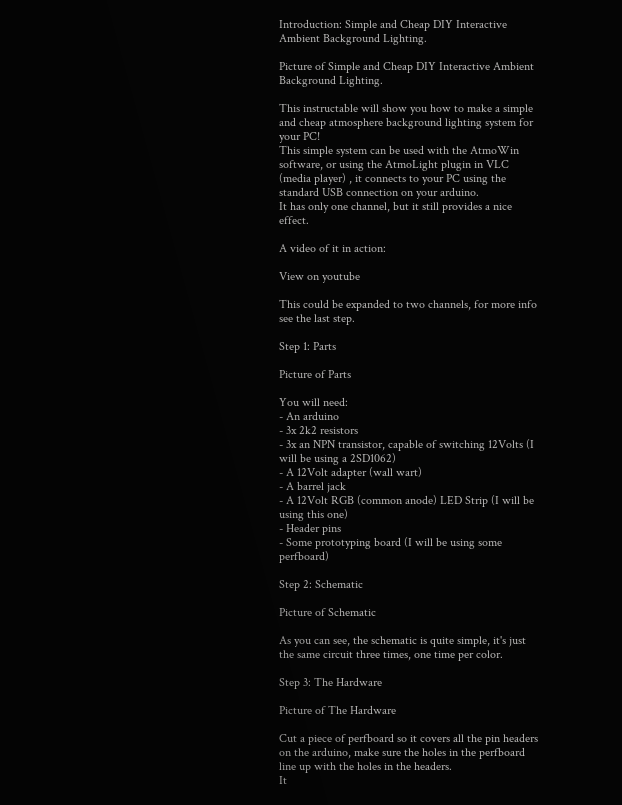Introduction: Simple and Cheap DIY Interactive Ambient Background Lighting.

Picture of Simple and Cheap DIY Interactive Ambient Background Lighting.

This instructable will show you how to make a simple and cheap atmosphere background lighting system for your PC!
This simple system can be used with the AtmoWin software, or using the AtmoLight plugin in VLC (media player) , it connects to your PC using the standard USB connection on your arduino.
It has only one channel, but it still provides a nice effect.

A video of it in action:

View on youtube

This could be expanded to two channels, for more info see the last step.

Step 1: Parts

Picture of Parts

You will need:
- An arduino
- 3x 2k2 resistors
- 3x an NPN transistor, capable of switching 12Volts (I will be using a 2SD1062)
- A 12Volt adapter (wall wart)
- A barrel jack
- A 12Volt RGB (common anode) LED Strip (I will be using this one)
- Header pins
- Some prototyping board (I will be using some perfboard)

Step 2: Schematic

Picture of Schematic

As you can see, the schematic is quite simple, it's just the same circuit three times, one time per color.

Step 3: The Hardware

Picture of The Hardware

Cut a piece of perfboard so it covers all the pin headers on the arduino, make sure the holes in the perfboard line up with the holes in the headers.
It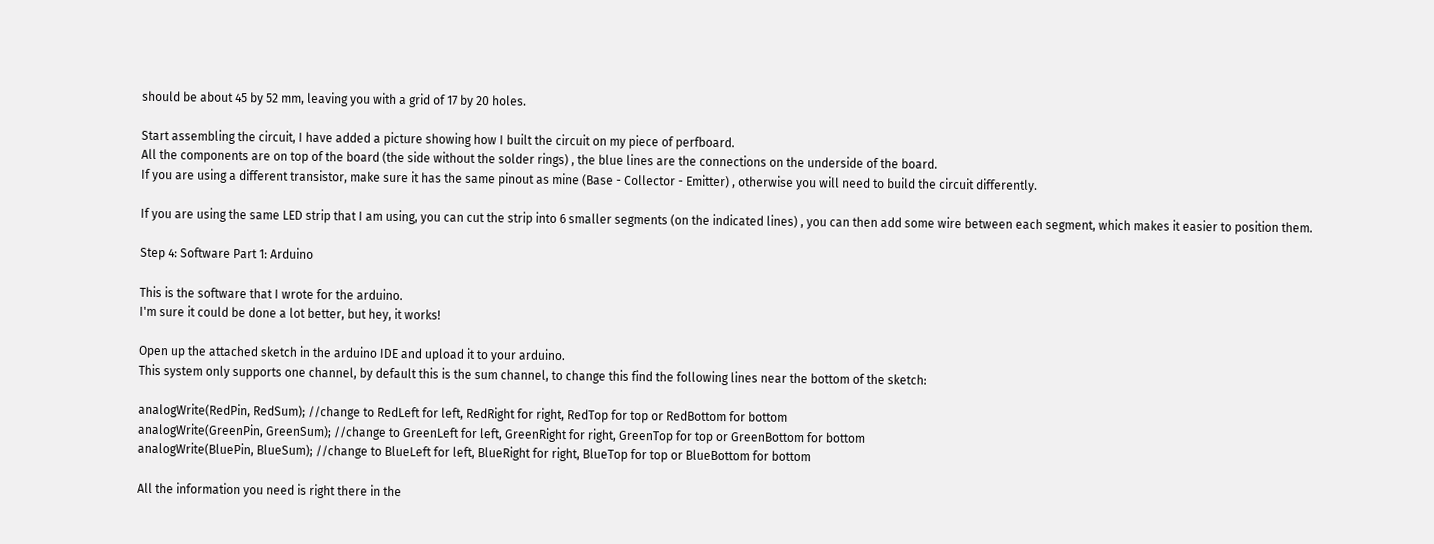should be about 45 by 52 mm, leaving you with a grid of 17 by 20 holes.

Start assembling the circuit, I have added a picture showing how I built the circuit on my piece of perfboard.
All the components are on top of the board (the side without the solder rings) , the blue lines are the connections on the underside of the board.
If you are using a different transistor, make sure it has the same pinout as mine (Base - Collector - Emitter) , otherwise you will need to build the circuit differently.

If you are using the same LED strip that I am using, you can cut the strip into 6 smaller segments (on the indicated lines) , you can then add some wire between each segment, which makes it easier to position them.

Step 4: Software Part 1: Arduino

This is the software that I wrote for the arduino.
I'm sure it could be done a lot better, but hey, it works!

Open up the attached sketch in the arduino IDE and upload it to your arduino.
This system only supports one channel, by default this is the sum channel, to change this find the following lines near the bottom of the sketch:

analogWrite(RedPin, RedSum); //change to RedLeft for left, RedRight for right, RedTop for top or RedBottom for bottom
analogWrite(GreenPin, GreenSum); //change to GreenLeft for left, GreenRight for right, GreenTop for top or GreenBottom for bottom
analogWrite(BluePin, BlueSum); //change to BlueLeft for left, BlueRight for right, BlueTop for top or BlueBottom for bottom

All the information you need is right there in the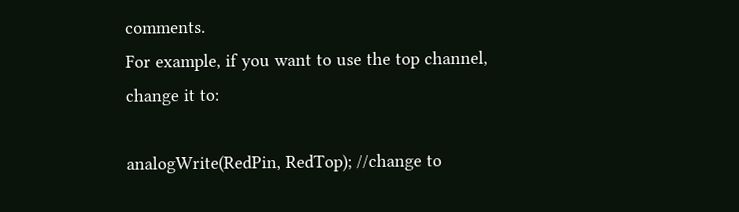comments.
For example, if you want to use the top channel, change it to:

analogWrite(RedPin, RedTop); //change to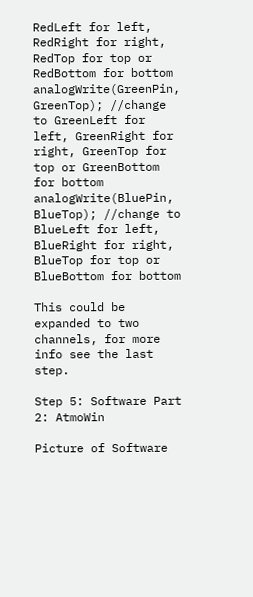RedLeft for left, RedRight for right, RedTop for top or RedBottom for bottom
analogWrite(GreenPin, GreenTop); //change to GreenLeft for left, GreenRight for right, GreenTop for top or GreenBottom for bottom
analogWrite(BluePin, BlueTop); //change to BlueLeft for left, BlueRight for right, BlueTop for top or BlueBottom for bottom

This could be expanded to two channels, for more info see the last step.

Step 5: Software Part 2: AtmoWin

Picture of Software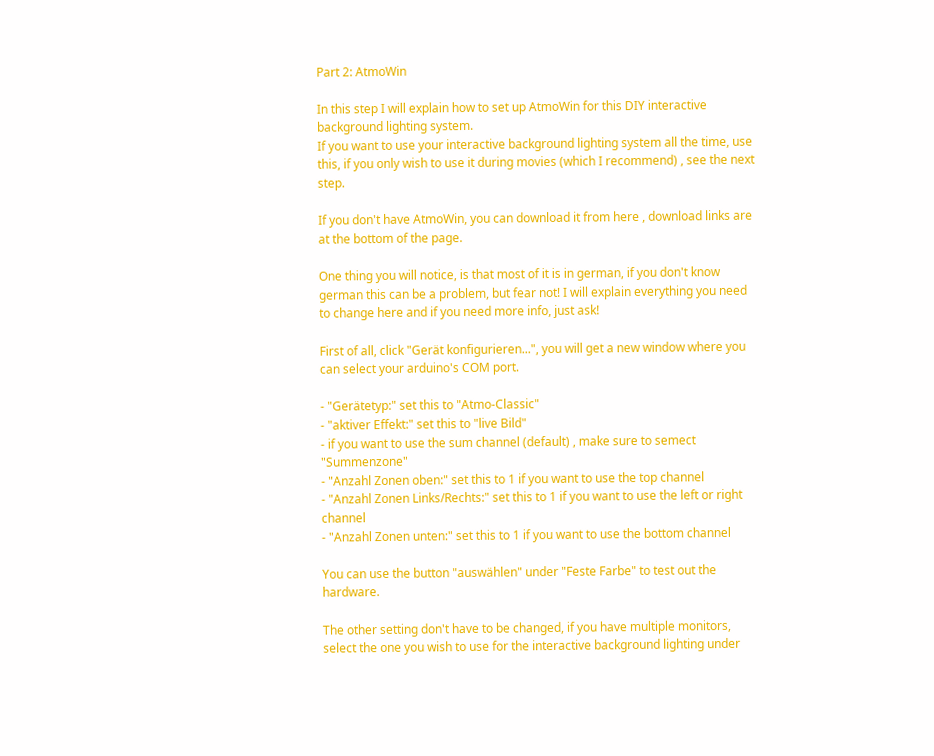Part 2: AtmoWin

In this step I will explain how to set up AtmoWin for this DIY interactive background lighting system.
If you want to use your interactive background lighting system all the time, use this, if you only wish to use it during movies (which I recommend) , see the next step.

If you don't have AtmoWin, you can download it from here , download links are at the bottom of the page.

One thing you will notice, is that most of it is in german, if you don't know german this can be a problem, but fear not! I will explain everything you need to change here and if you need more info, just ask!

First of all, click "Gerät konfigurieren...", you will get a new window where you can select your arduino's COM port.

- "Gerätetyp:" set this to "Atmo-Classic"
- "aktiver Effekt:" set this to "live Bild"
- if you want to use the sum channel (default) , make sure to semect "Summenzone"
- "Anzahl Zonen oben:" set this to 1 if you want to use the top channel
- "Anzahl Zonen Links/Rechts:" set this to 1 if you want to use the left or right channel
- "Anzahl Zonen unten:" set this to 1 if you want to use the bottom channel

You can use the button "auswählen" under "Feste Farbe" to test out the hardware.

The other setting don't have to be changed, if you have multiple monitors, select the one you wish to use for the interactive background lighting under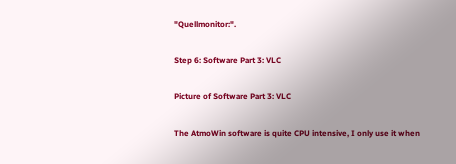"Quellmonitor:".

Step 6: Software Part 3: VLC

Picture of Software Part 3: VLC

The AtmoWin software is quite CPU intensive, I only use it when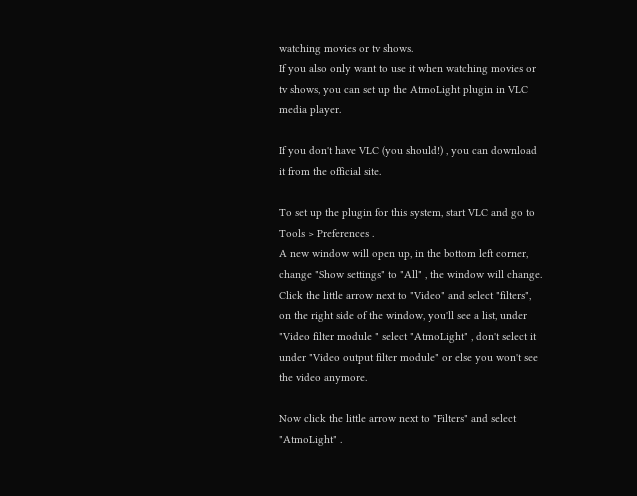watching movies or tv shows.
If you also only want to use it when watching movies or tv shows, you can set up the AtmoLight plugin in VLC media player.

If you don't have VLC (you should!) , you can download it from the official site.

To set up the plugin for this system, start VLC and go to Tools > Preferences .
A new window will open up, in the bottom left corner, change "Show settings" to "All" , the window will change.
Click the little arrow next to "Video" and select "filters", on the right side of the window, you'll see a list, under "Video filter module " select "AtmoLight" , don't select it under "Video output filter module" or else you won't see the video anymore.

Now click the little arrow next to "Filters" and select "AtmoLight" .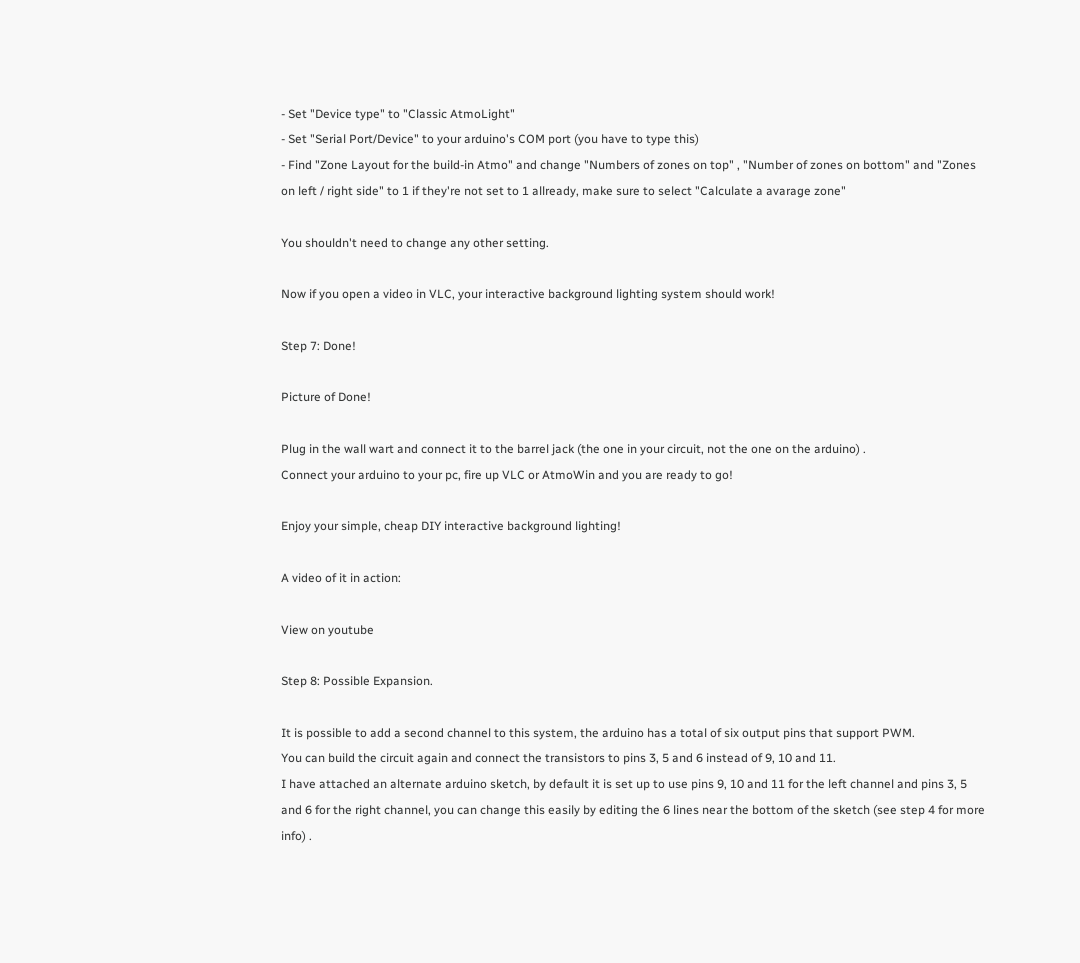- Set "Device type" to "Classic AtmoLight"
- Set "Serial Port/Device" to your arduino's COM port (you have to type this)
- Find "Zone Layout for the build-in Atmo" and change "Numbers of zones on top" , "Number of zones on bottom" and "Zones on left / right side" to 1 if they're not set to 1 allready, make sure to select "Calculate a avarage zone"

You shouldn't need to change any other setting.

Now if you open a video in VLC, your interactive background lighting system should work!

Step 7: Done!

Picture of Done!

Plug in the wall wart and connect it to the barrel jack (the one in your circuit, not the one on the arduino) .
Connect your arduino to your pc, fire up VLC or AtmoWin and you are ready to go!

Enjoy your simple, cheap DIY interactive background lighting!

A video of it in action:

View on youtube

Step 8: Possible Expansion.

It is possible to add a second channel to this system, the arduino has a total of six output pins that support PWM.
You can build the circuit again and connect the transistors to pins 3, 5 and 6 instead of 9, 10 and 11.
I have attached an alternate arduino sketch, by default it is set up to use pins 9, 10 and 11 for the left channel and pins 3, 5 and 6 for the right channel, you can change this easily by editing the 6 lines near the bottom of the sketch (see step 4 for more info) .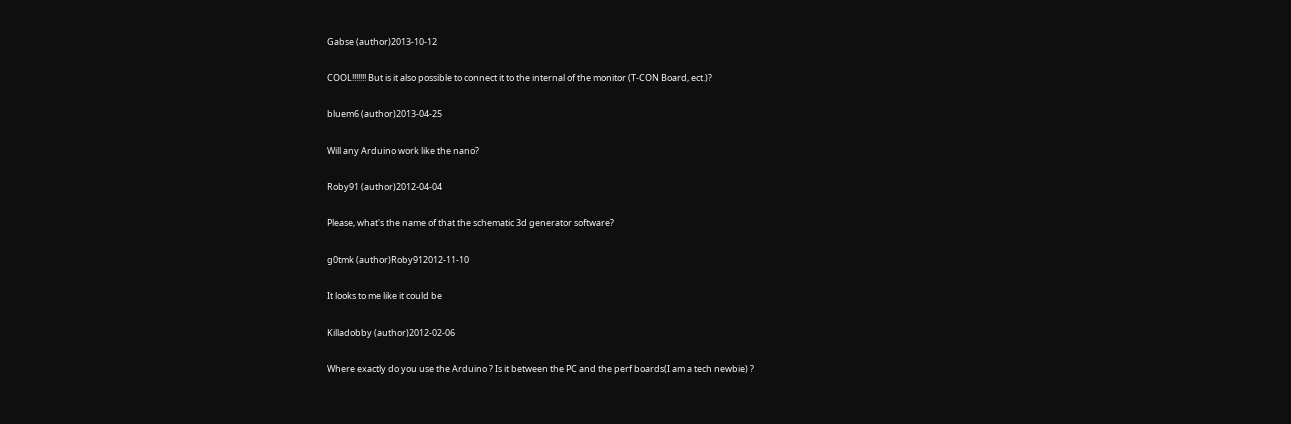Gabse (author)2013-10-12

COOL!!!!!!! But is it also possible to connect it to the internal of the monitor (T-CON Board, ect.)?

bluem6 (author)2013-04-25

Will any Arduino work like the nano?

Roby91 (author)2012-04-04

Please, what's the name of that the schematic 3d generator software?

g0tmk (author)Roby912012-11-10

It looks to me like it could be

Killadobby (author)2012-02-06

Where exactly do you use the Arduino ? Is it between the PC and the perf boards(I am a tech newbie) ?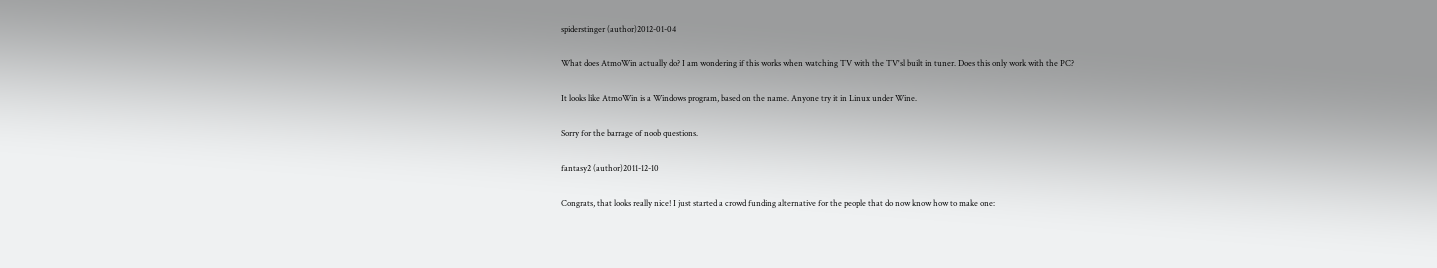spiderstinger (author)2012-01-04

What does AtmoWin actually do? I am wondering if this works when watching TV with the TV'sl built in tuner. Does this only work with the PC?

It looks like AtmoWin is a Windows program, based on the name. Anyone try it in Linux under Wine.

Sorry for the barrage of noob questions.

fantasy2 (author)2011-12-10

Congrats, that looks really nice! I just started a crowd funding alternative for the people that do now know how to make one: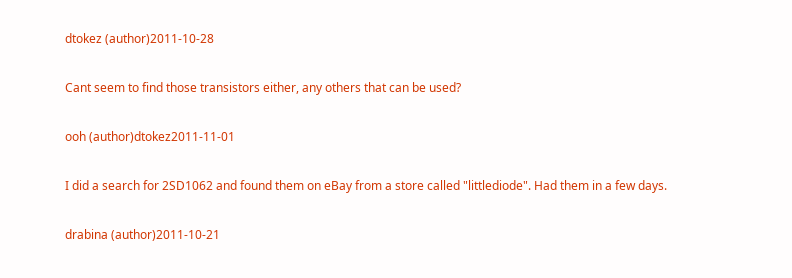dtokez (author)2011-10-28

Cant seem to find those transistors either, any others that can be used?

ooh (author)dtokez2011-11-01

I did a search for 2SD1062 and found them on eBay from a store called "littlediode". Had them in a few days.

drabina (author)2011-10-21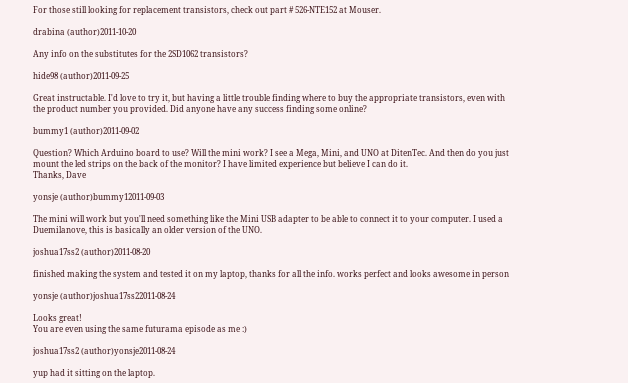For those still looking for replacement transistors, check out part # 526-NTE152 at Mouser.

drabina (author)2011-10-20

Any info on the substitutes for the 2SD1062 transistors?

hide98 (author)2011-09-25

Great instructable. I'd love to try it, but having a little trouble finding where to buy the appropriate transistors, even with the product number you provided. Did anyone have any success finding some online?

bummy1 (author)2011-09-02

Question? Which Arduino board to use? Will the mini work? I see a Mega, Mini, and UNO at DitenTec. And then do you just mount the led strips on the back of the monitor? I have limited experience but believe I can do it.
Thanks, Dave

yonsje (author)bummy12011-09-03

The mini will work but you'll need something like the Mini USB adapter to be able to connect it to your computer. I used a Duemilanove, this is basically an older version of the UNO.

joshua17ss2 (author)2011-08-20

finished making the system and tested it on my laptop, thanks for all the info. works perfect and looks awesome in person

yonsje (author)joshua17ss22011-08-24

Looks great!
You are even using the same futurama episode as me :)

joshua17ss2 (author)yonsje2011-08-24

yup had it sitting on the laptop.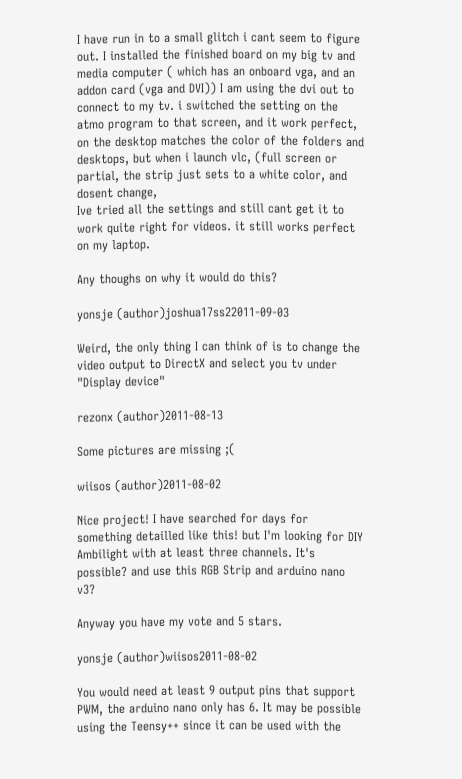I have run in to a small glitch i cant seem to figure out. I installed the finished board on my big tv and media computer ( which has an onboard vga, and an addon card (vga and DVI)) I am using the dvi out to connect to my tv. i switched the setting on the atmo program to that screen, and it work perfect, on the desktop matches the color of the folders and desktops, but when i launch vlc, (full screen or partial, the strip just sets to a white color, and dosent change,
Ive tried all the settings and still cant get it to work quite right for videos. it still works perfect on my laptop.

Any thoughs on why it would do this?

yonsje (author)joshua17ss22011-09-03

Weird, the only thing I can think of is to change the video output to DirectX and select you tv under "Display device"

rezonx (author)2011-08-13

Some pictures are missing ;(

wiisos (author)2011-08-02

Nice project! I have searched for days for something detailled like this! but I'm looking for DIY Ambilight with at least three channels. It's possible? and use this RGB Strip and arduino nano v3?

Anyway you have my vote and 5 stars.

yonsje (author)wiisos2011-08-02

You would need at least 9 output pins that support PWM, the arduino nano only has 6. It may be possible using the Teensy++ since it can be used with the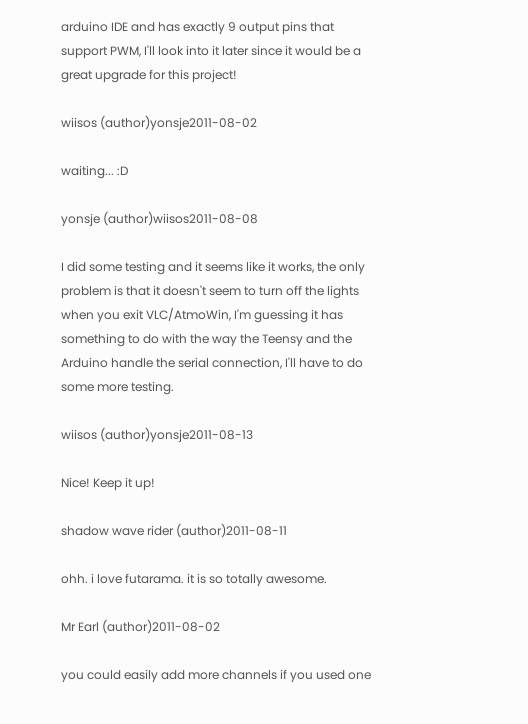arduino IDE and has exactly 9 output pins that support PWM, I'll look into it later since it would be a great upgrade for this project!

wiisos (author)yonsje2011-08-02

waiting... :D

yonsje (author)wiisos2011-08-08

I did some testing and it seems like it works, the only problem is that it doesn't seem to turn off the lights when you exit VLC/AtmoWin, I'm guessing it has something to do with the way the Teensy and the Arduino handle the serial connection, I'll have to do some more testing.

wiisos (author)yonsje2011-08-13

Nice! Keep it up!

shadow wave rider (author)2011-08-11

ohh. i love futarama. it is so totally awesome.

Mr Earl (author)2011-08-02

you could easily add more channels if you used one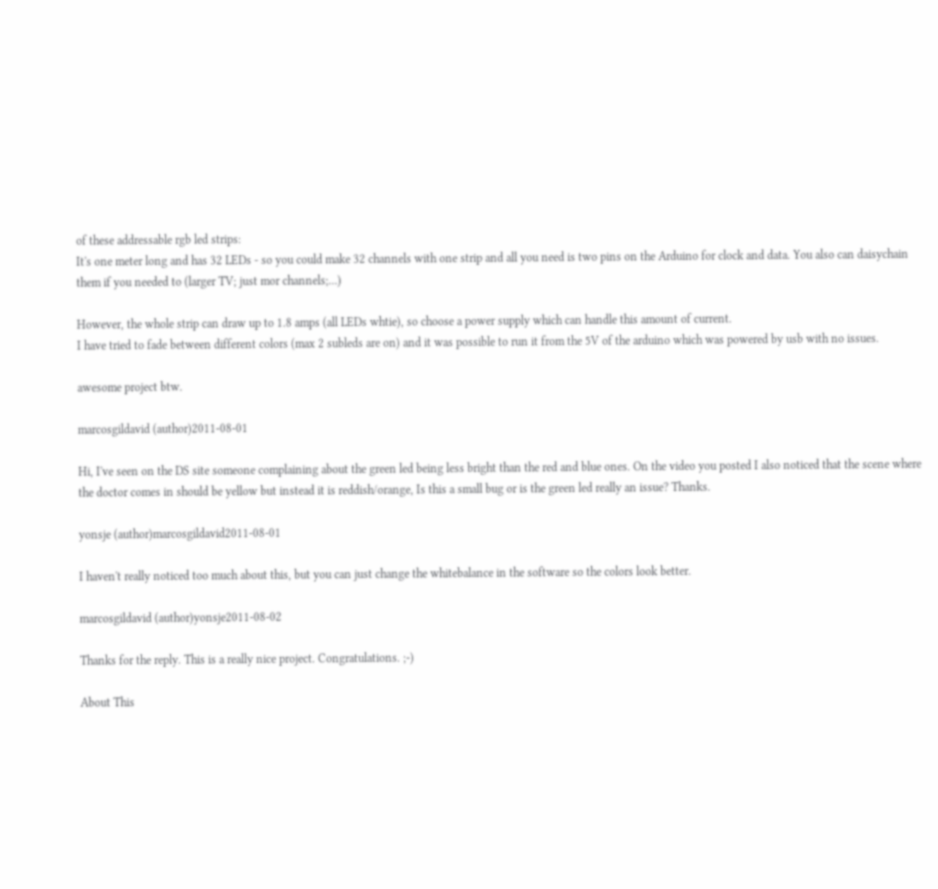of these addressable rgb led strips:
It's one meter long and has 32 LEDs - so you could make 32 channels with one strip and all you need is two pins on the Arduino for clock and data. You also can daisychain them if you needed to (larger TV; just mor channels;...)

However, the whole strip can draw up to 1.8 amps (all LEDs whtie), so choose a power supply which can handle this amount of current.
I have tried to fade between different colors (max 2 subleds are on) and it was possible to run it from the 5V of the arduino which was powered by usb with no issues.

awesome project btw.

marcosgildavid (author)2011-08-01

Hi, I've seen on the DS site someone complaining about the green led being less bright than the red and blue ones. On the video you posted I also noticed that the scene where the doctor comes in should be yellow but instead it is reddish/orange, Is this a small bug or is the green led really an issue? Thanks.

yonsje (author)marcosgildavid2011-08-01

I haven't really noticed too much about this, but you can just change the whitebalance in the software so the colors look better.

marcosgildavid (author)yonsje2011-08-02

Thanks for the reply. This is a really nice project. Congratulations. ;-)

About This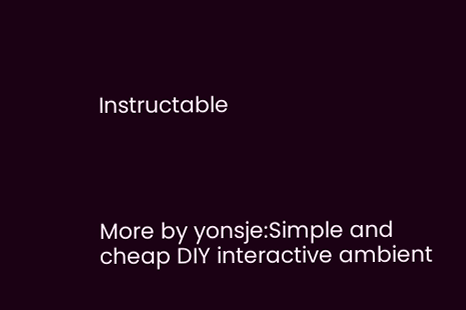Instructable




More by yonsje:Simple and cheap DIY interactive ambient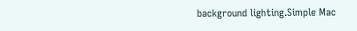background lighting.Simple Mac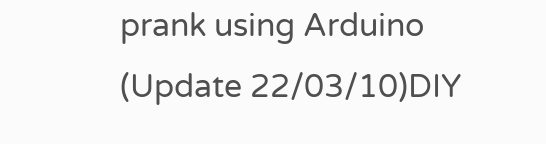prank using Arduino (Update 22/03/10)DIY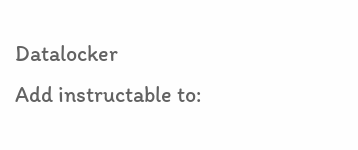Datalocker
Add instructable to: